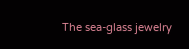The sea-glass jewelry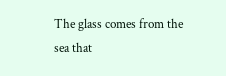The glass comes from the sea that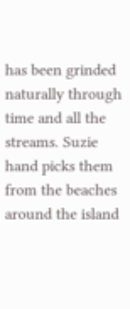has been grinded naturally through time and all the streams. Suzie hand picks them from the beaches around the island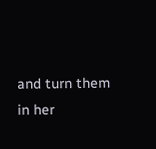and turn them in her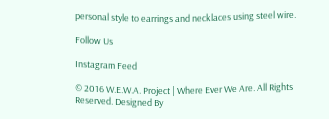personal style to earrings and necklaces using steel wire.

Follow Us

Instagram Feed

© 2016 W.E.W.A. Project | Where Ever We Are. All Rights Reserved. Designed By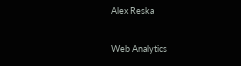Alex Reska


Web Analytics